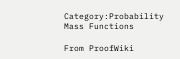Category:Probability Mass Functions

From ProofWiki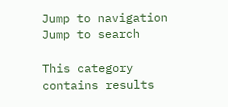Jump to navigation Jump to search

This category contains results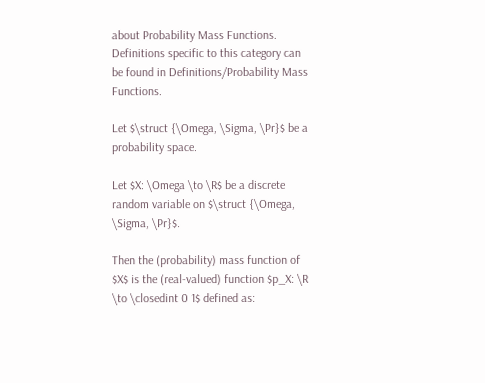about Probability Mass Functions.
Definitions specific to this category can be found in Definitions/Probability Mass Functions.

Let $\struct {\Omega, \Sigma, \Pr}$ be a probability space.

Let $X: \Omega \to \R$ be a discrete random variable on $\struct {\Omega, \Sigma, \Pr}$.

Then the (probability) mass function of $X$ is the (real-valued) function $p_X: \R \to \closedint 0 1$ defined as: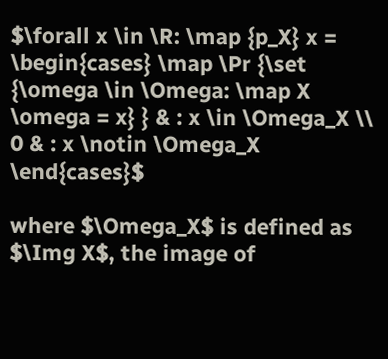$\forall x \in \R: \map {p_X} x = \begin{cases} \map \Pr {\set {\omega \in \Omega: \map X \omega = x} } & : x \in \Omega_X \\ 0 & : x \notin \Omega_X \end{cases}$

where $\Omega_X$ is defined as $\Img X$, the image of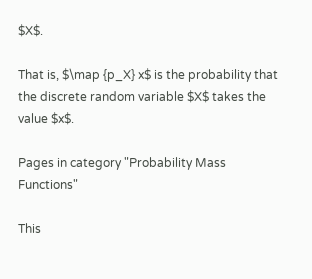$X$.

That is, $\map {p_X} x$ is the probability that the discrete random variable $X$ takes the value $x$.

Pages in category "Probability Mass Functions"

This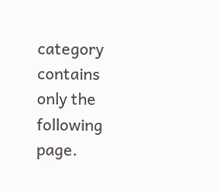category contains only the following page.